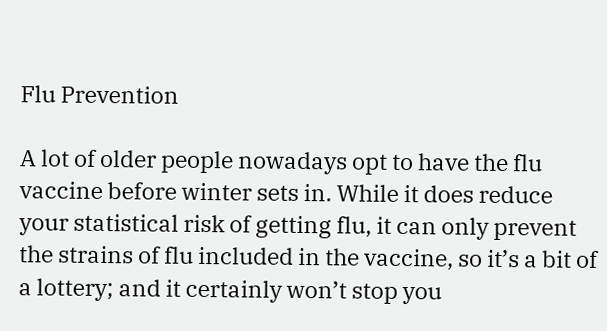Flu Prevention

A lot of older people nowadays opt to have the flu vaccine before winter sets in. While it does reduce your statistical risk of getting flu, it can only prevent the strains of flu included in the vaccine, so it’s a bit of a lottery; and it certainly won’t stop you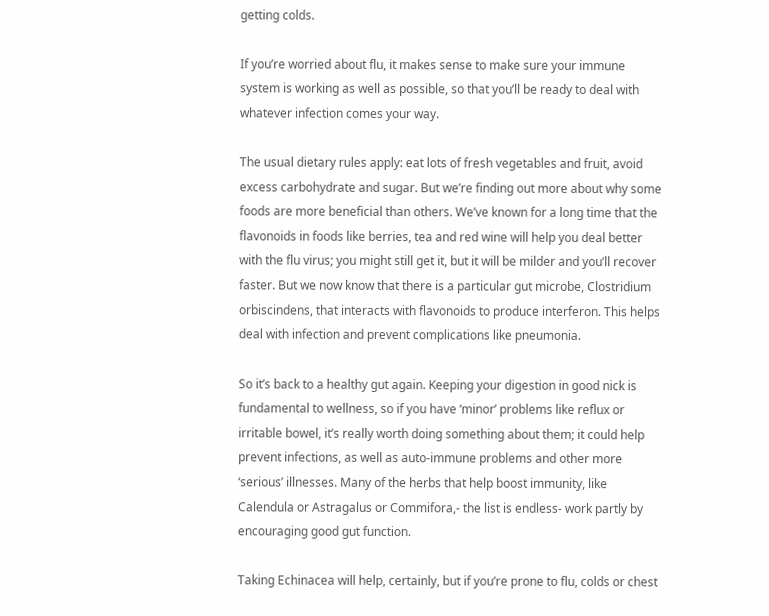getting colds.

If you’re worried about flu, it makes sense to make sure your immune system is working as well as possible, so that you’ll be ready to deal with whatever infection comes your way.

The usual dietary rules apply: eat lots of fresh vegetables and fruit, avoid excess carbohydrate and sugar. But we’re finding out more about why some foods are more beneficial than others. We’ve known for a long time that the flavonoids in foods like berries, tea and red wine will help you deal better with the flu virus; you might still get it, but it will be milder and you’ll recover faster. But we now know that there is a particular gut microbe, Clostridium orbiscindens, that interacts with flavonoids to produce interferon. This helps deal with infection and prevent complications like pneumonia.

So it’s back to a healthy gut again. Keeping your digestion in good nick is fundamental to wellness, so if you have ‘minor’ problems like reflux or irritable bowel, it’s really worth doing something about them; it could help prevent infections, as well as auto-immune problems and other more ‘serious’ illnesses. Many of the herbs that help boost immunity, like Calendula or Astragalus or Commifora,- the list is endless- work partly by encouraging good gut function.

Taking Echinacea will help, certainly, but if you’re prone to flu, colds or chest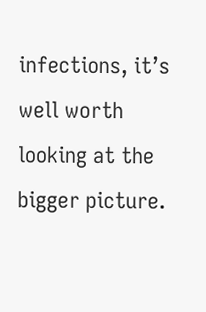infections, it’s well worth looking at the bigger picture.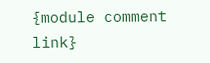{module comment link}